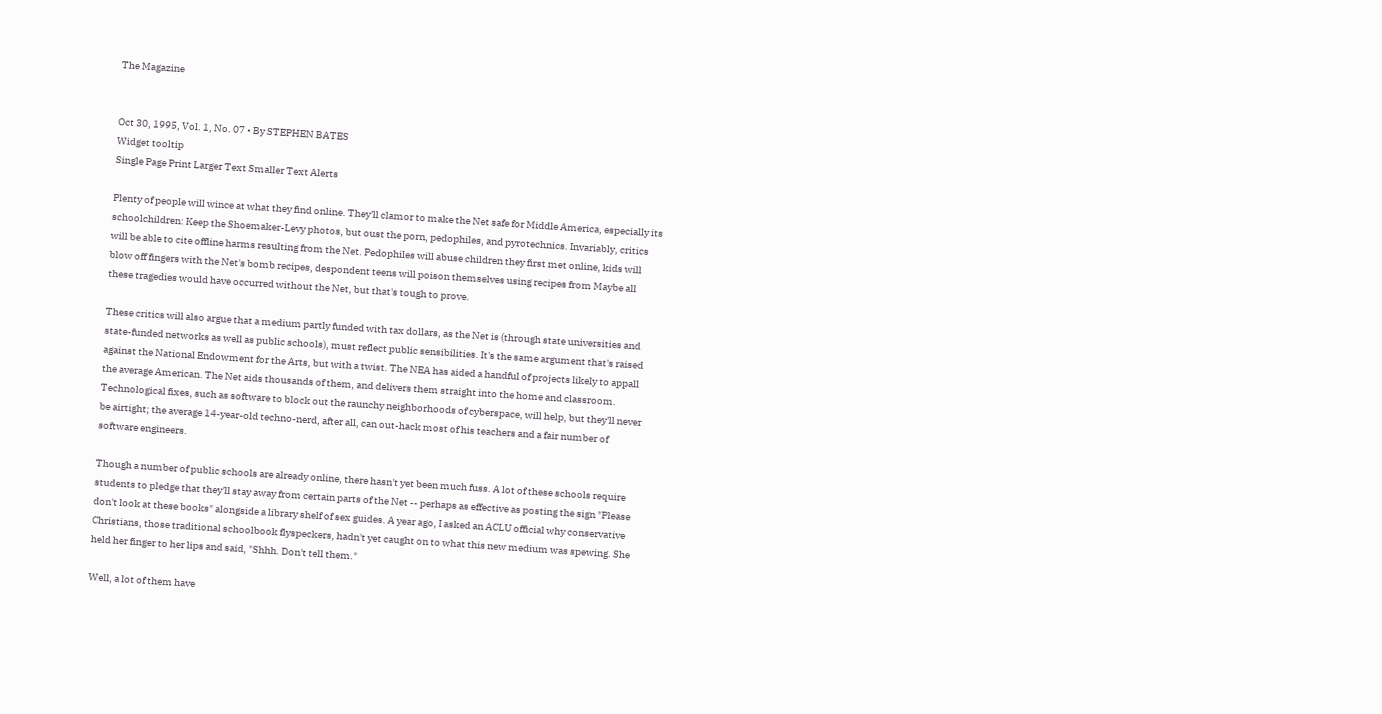The Magazine


Oct 30, 1995, Vol. 1, No. 07 • By STEPHEN BATES
Widget tooltip
Single Page Print Larger Text Smaller Text Alerts

Plenty of people will wince at what they find online. They'll clamor to make the Net safe for Middle America, especially its schoolchildren: Keep the Shoemaker-Levy photos, but oust the porn, pedophiles, and pyrotechnics. Invariably, critics will be able to cite offline harms resulting from the Net. Pedophiles will abuse children they first met online, kids will blow off fingers with the Net's bomb recipes, despondent teens will poison themselves using recipes from Maybe all these tragedies would have occurred without the Net, but that's tough to prove.

These critics will also argue that a medium partly funded with tax dollars, as the Net is (through state universities and state-funded networks as well as public schools), must reflect public sensibilities. It's the same argument that's raised against the National Endowment for the Arts, but with a twist. The NEA has aided a handful of projects likely to appall the average American. The Net aids thousands of them, and delivers them straight into the home and classroom. Technological fixes, such as software to block out the raunchy neighborhoods of cyberspace, will help, but they'll never be airtight; the average 14-year-old techno-nerd, after all, can out-hack most of his teachers and a fair number of software engineers.

Though a number of public schools are already online, there hasn't yet been much fuss. A lot of these schools require students to pledge that they'll stay away from certain parts of the Net -- perhaps as effective as posting the sign "Please don't look at these books" alongside a library shelf of sex guides. A year ago, I asked an ACLU official why conservative Christians, those traditional schoolbook flyspeckers, hadn't yet caught on to what this new medium was spewing. She held her finger to her lips and said, "Shhh. Don't tell them."

Well, a lot of them have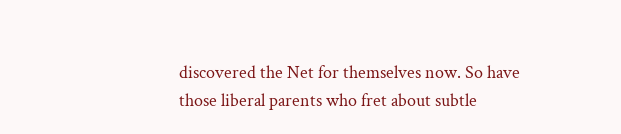discovered the Net for themselves now. So have those liberal parents who fret about subtle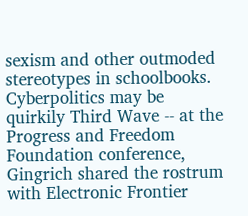sexism and other outmoded stereotypes in schoolbooks. Cyberpolitics may be quirkily Third Wave -- at the Progress and Freedom Foundation conference, Gingrich shared the rostrum with Electronic Frontier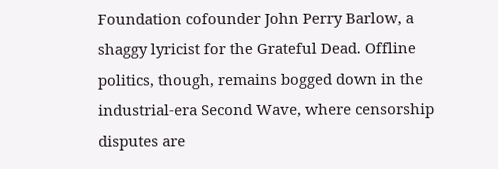Foundation cofounder John Perry Barlow, a shaggy lyricist for the Grateful Dead. Offline politics, though, remains bogged down in the industrial-era Second Wave, where censorship disputes are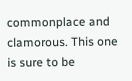commonplace and clamorous. This one is sure to be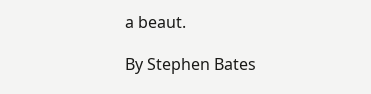a beaut.

By Stephen Bates